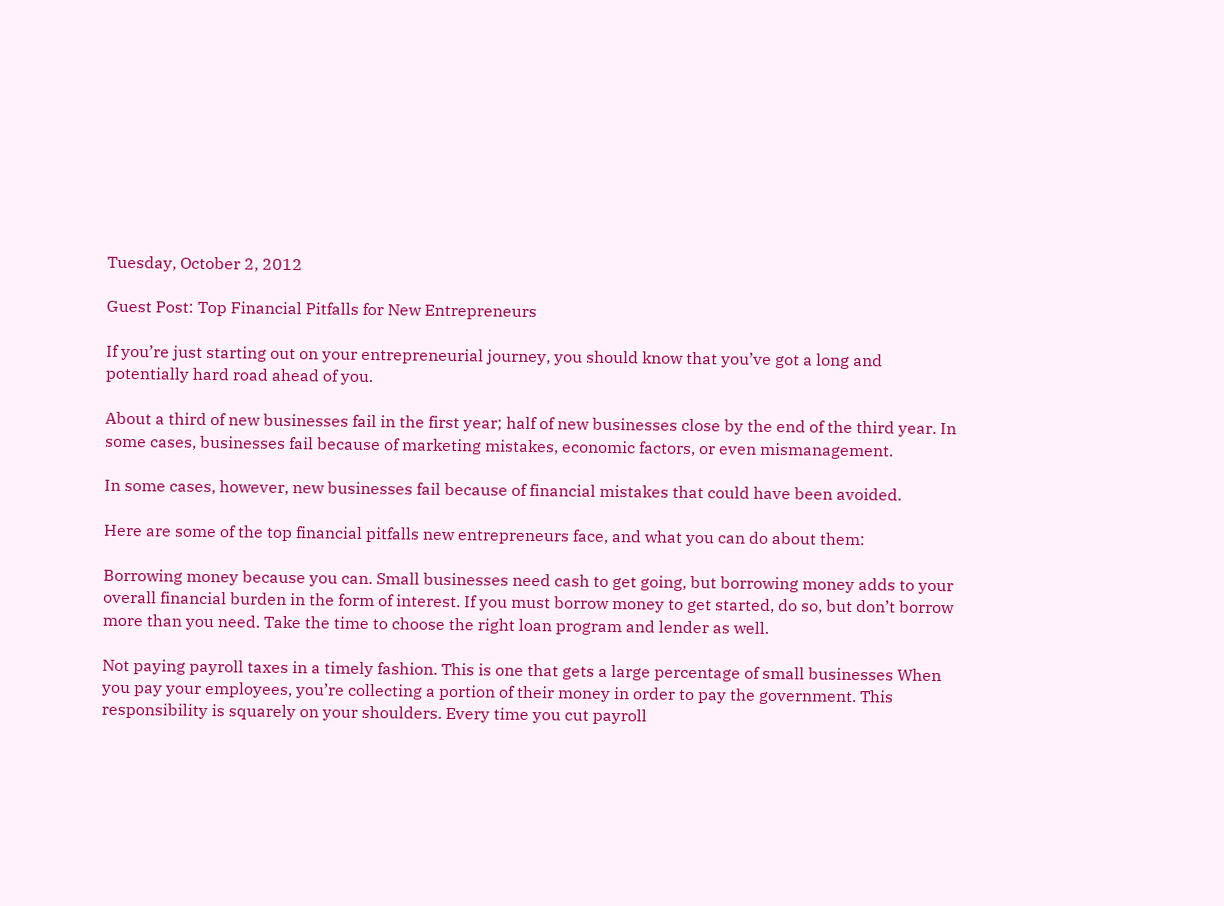Tuesday, October 2, 2012

Guest Post: Top Financial Pitfalls for New Entrepreneurs

If you’re just starting out on your entrepreneurial journey, you should know that you’ve got a long and potentially hard road ahead of you.

About a third of new businesses fail in the first year; half of new businesses close by the end of the third year. In some cases, businesses fail because of marketing mistakes, economic factors, or even mismanagement.

In some cases, however, new businesses fail because of financial mistakes that could have been avoided.

Here are some of the top financial pitfalls new entrepreneurs face, and what you can do about them:

Borrowing money because you can. Small businesses need cash to get going, but borrowing money adds to your overall financial burden in the form of interest. If you must borrow money to get started, do so, but don’t borrow more than you need. Take the time to choose the right loan program and lender as well.

Not paying payroll taxes in a timely fashion. This is one that gets a large percentage of small businesses When you pay your employees, you’re collecting a portion of their money in order to pay the government. This responsibility is squarely on your shoulders. Every time you cut payroll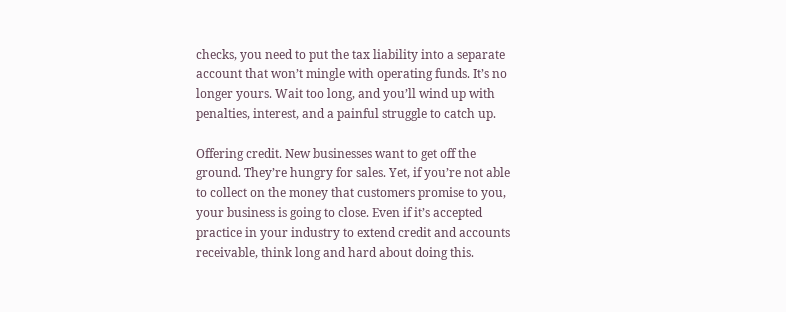checks, you need to put the tax liability into a separate account that won’t mingle with operating funds. It’s no longer yours. Wait too long, and you’ll wind up with penalties, interest, and a painful struggle to catch up.

Offering credit. New businesses want to get off the ground. They’re hungry for sales. Yet, if you’re not able to collect on the money that customers promise to you, your business is going to close. Even if it’s accepted practice in your industry to extend credit and accounts receivable, think long and hard about doing this.